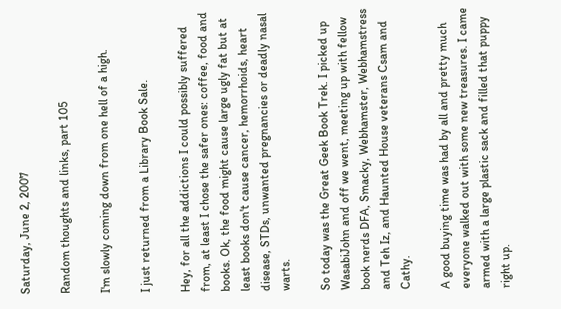Saturday, June 2, 2007

Random thoughts and links, part 105

I'm slowly coming down from one hell of a high.

I just returned from a Library Book Sale.

Hey, for all the addictions I could possibly suffered from, at least I chose the safer ones: coffee, food and books. Ok, the food might cause large ugly fat but at least books don't cause cancer, hemorrhoids, heart disease, STDs, unwanted pregnancies or deadly nasal warts.

So today was the Great Geek Book Trek. I picked up WasabiJohn and off we went, meeting up with fellow book nerds DFA, Smacky, Webhamster, Webhamstress and Teh Iz, and Haunted House veterans Csam and Cathy.

A good buying time was had by all and pretty much everyone walked out with some new treasures. I came armed with a large plastic sack and filled that puppy right up.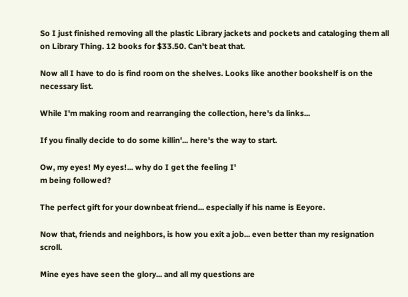So I just finished removing all the plastic Library jackets and pockets and cataloging them all on Library Thing. 12 books for $33.50. Can't beat that.

Now all I have to do is find room on the shelves. Looks like another bookshelf is on the necessary list.

While I'm making room and rearranging the collection, here's da links...

If you finally decide to do some killin'... here's the way to start.

Ow, my eyes! My eyes!... why do I get the feeling I'
m being followed?

The perfect gift for your downbeat friend... especially if his name is Eeyore.

Now that, friends and neighbors, is how you exit a job... even better than my resignation scroll.

Mine eyes have seen the glory... and all my questions are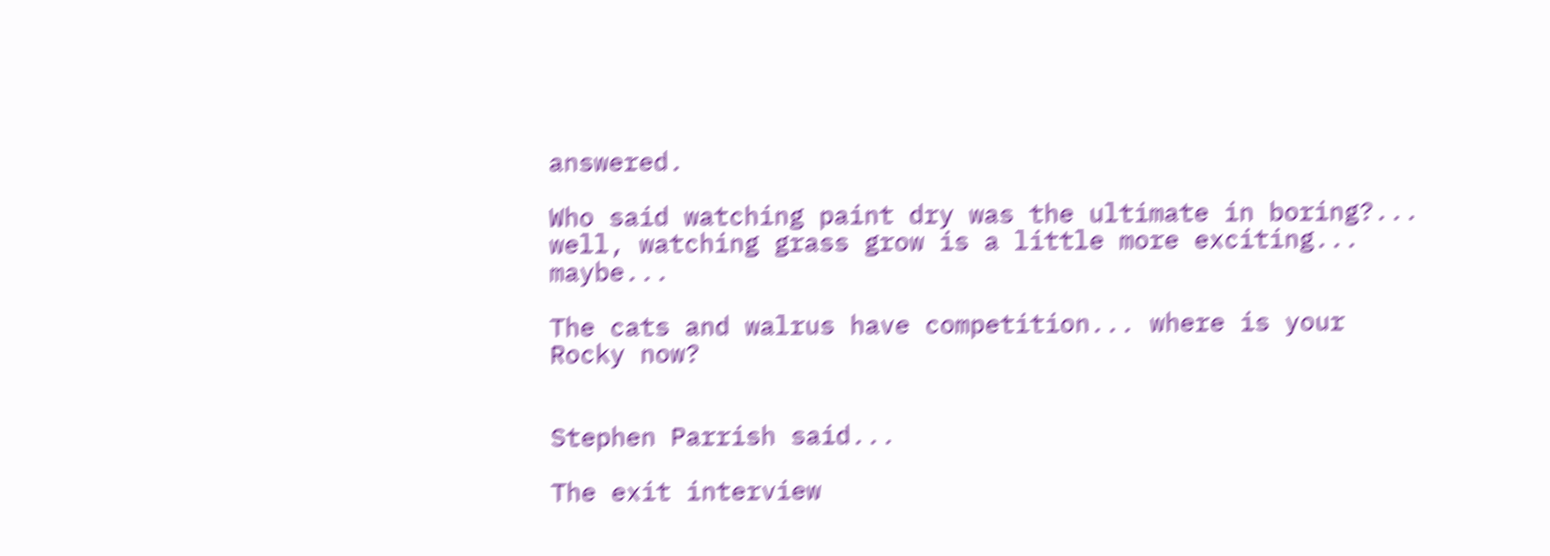answered.

Who said watching paint dry was the ultimate in boring?... well, watching grass grow is a little more exciting... maybe...

The cats and walrus have competition... where is your Rocky now?


Stephen Parrish said...

The exit interview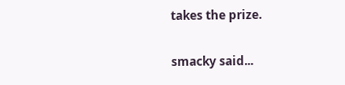takes the prize.

smacky said...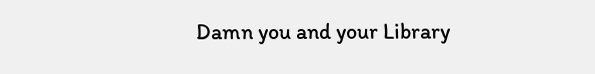Damn you and your Library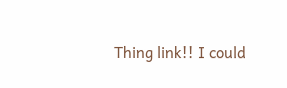Thing link!! I could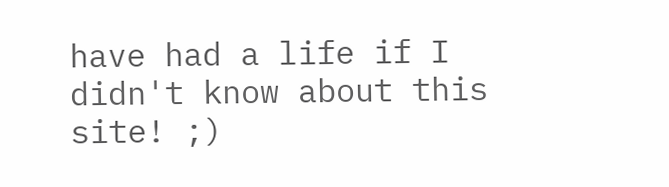have had a life if I didn't know about this site! ;)